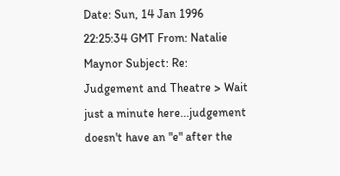Date: Sun, 14 Jan 1996 22:25:34 GMT From: Natalie Maynor Subject: Re: Judgement and Theatre > Wait just a minute here...judgement doesn't have an "e" after the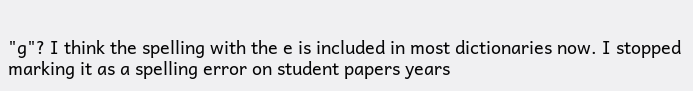"g"? I think the spelling with the e is included in most dictionaries now. I stopped marking it as a spelling error on student papers years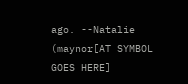ago. --Natalie (maynor[AT SYMBOL GOES HERE]